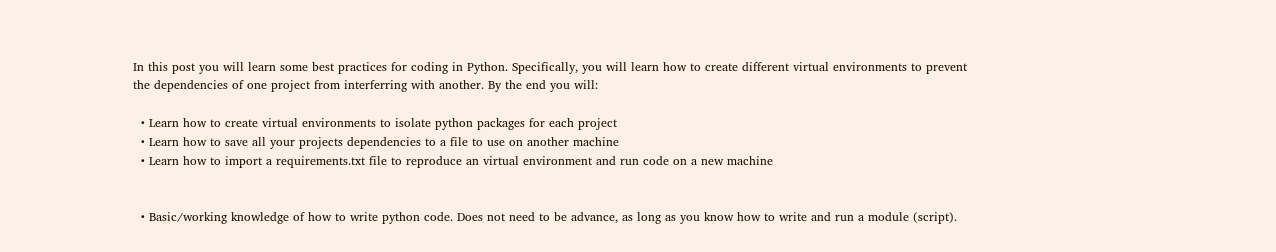In this post you will learn some best practices for coding in Python. Specifically, you will learn how to create different virtual environments to prevent the dependencies of one project from interferring with another. By the end you will:

  • Learn how to create virtual environments to isolate python packages for each project
  • Learn how to save all your projects dependencies to a file to use on another machine
  • Learn how to import a requirements.txt file to reproduce an virtual environment and run code on a new machine


  • Basic/working knowledge of how to write python code. Does not need to be advance, as long as you know how to write and run a module (script).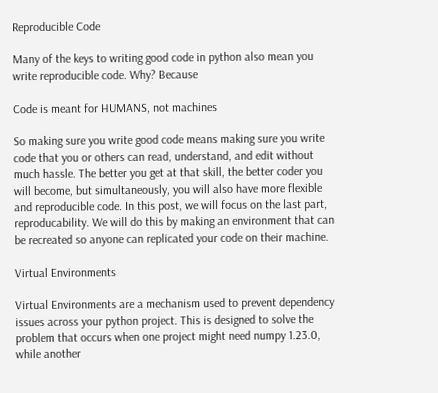Reproducible Code

Many of the keys to writing good code in python also mean you write reproducible code. Why? Because

Code is meant for HUMANS, not machines

So making sure you write good code means making sure you write code that you or others can read, understand, and edit without much hassle. The better you get at that skill, the better coder you will become, but simultaneously, you will also have more flexible and reproducible code. In this post, we will focus on the last part, reproducability. We will do this by making an environment that can be recreated so anyone can replicated your code on their machine.

Virtual Environments

Virtual Environments are a mechanism used to prevent dependency issues across your python project. This is designed to solve the problem that occurs when one project might need numpy 1.23.0, while another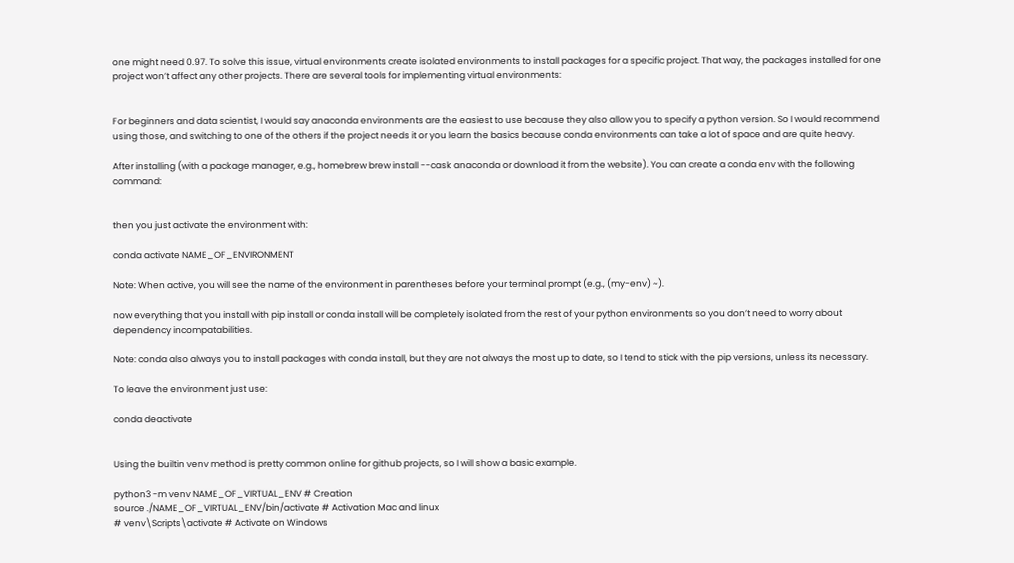one might need 0.97. To solve this issue, virtual environments create isolated environments to install packages for a specific project. That way, the packages installed for one project won’t affect any other projects. There are several tools for implementing virtual environments:


For beginners and data scientist, I would say anaconda environments are the easiest to use because they also allow you to specify a python version. So I would recommend using those, and switching to one of the others if the project needs it or you learn the basics because conda environments can take a lot of space and are quite heavy.

After installing (with a package manager, e.g., homebrew brew install --cask anaconda or download it from the website). You can create a conda env with the following command:


then you just activate the environment with:

conda activate NAME_OF_ENVIRONMENT

Note: When active, you will see the name of the environment in parentheses before your terminal prompt (e.g., (my-env) ~).

now everything that you install with pip install or conda install will be completely isolated from the rest of your python environments so you don’t need to worry about dependency incompatabilities.

Note: conda also always you to install packages with conda install, but they are not always the most up to date, so I tend to stick with the pip versions, unless its necessary.

To leave the environment just use:

conda deactivate


Using the builtin venv method is pretty common online for github projects, so I will show a basic example.

python3 -m venv NAME_OF_VIRTUAL_ENV # Creation
source ./NAME_OF_VIRTUAL_ENV/bin/activate # Activation Mac and linux
# venv\Scripts\activate # Activate on Windows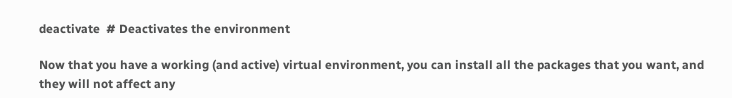deactivate  # Deactivates the environment

Now that you have a working (and active) virtual environment, you can install all the packages that you want, and they will not affect any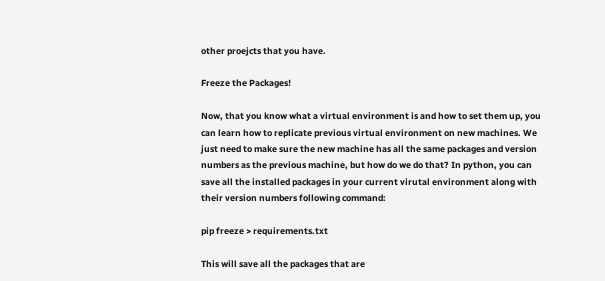other proejcts that you have.

Freeze the Packages!

Now, that you know what a virtual environment is and how to set them up, you can learn how to replicate previous virtual environment on new machines. We just need to make sure the new machine has all the same packages and version numbers as the previous machine, but how do we do that? In python, you can save all the installed packages in your current virutal environment along with their version numbers following command:

pip freeze > requirements.txt

This will save all the packages that are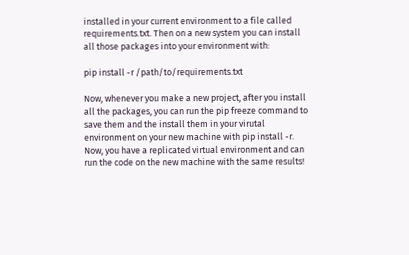installed in your current environment to a file called requirements.txt. Then on a new system you can install all those packages into your environment with:

pip install -r /path/to/requirements.txt

Now, whenever you make a new project, after you install all the packages, you can run the pip freeze command to save them and the install them in your virutal environment on your new machine with pip install -r. Now, you have a replicated virtual environment and can run the code on the new machine with the same results!